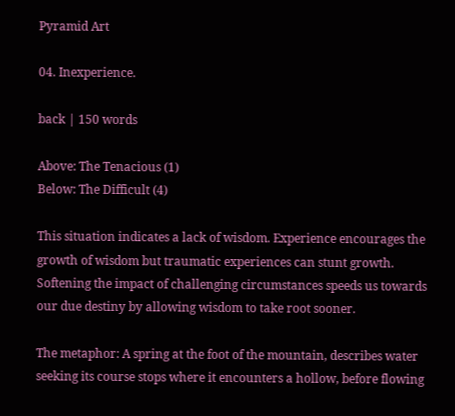Pyramid Art

04. Inexperience.

back | 150 words

Above: The Tenacious (1)
Below: The Difficult (4)

This situation indicates a lack of wisdom. Experience encourages the growth of wisdom but traumatic experiences can stunt growth. Softening the impact of challenging circumstances speeds us towards our due destiny by allowing wisdom to take root sooner.

The metaphor: A spring at the foot of the mountain, describes water seeking its course stops where it encounters a hollow, before flowing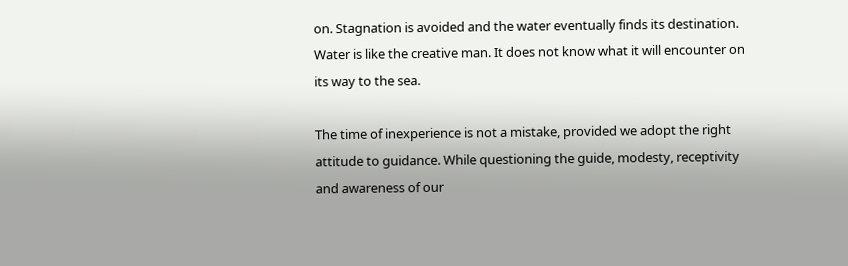on. Stagnation is avoided and the water eventually finds its destination. Water is like the creative man. It does not know what it will encounter on its way to the sea.

The time of inexperience is not a mistake, provided we adopt the right attitude to guidance. While questioning the guide, modesty, receptivity and awareness of our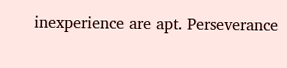inexperience are apt. Perseverance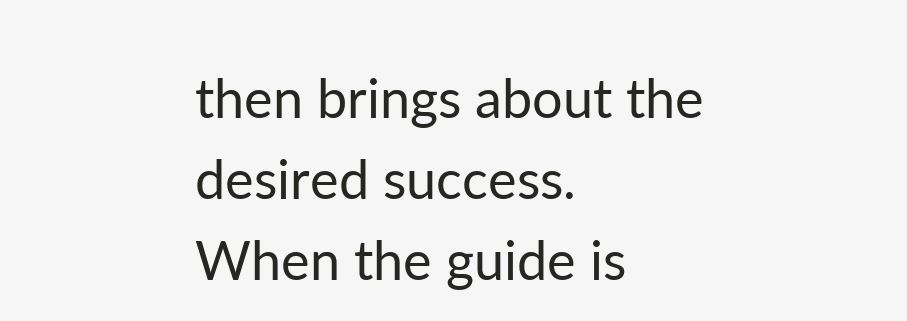then brings about the desired success. When the guide is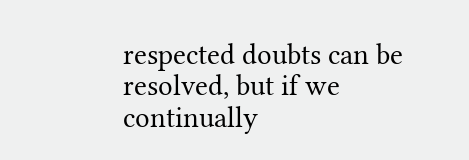respected doubts can be resolved, but if we continually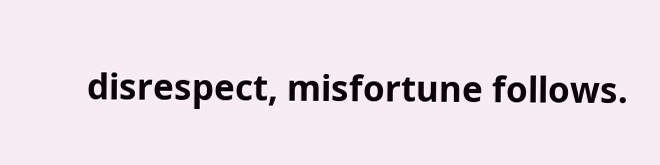disrespect, misfortune follows.